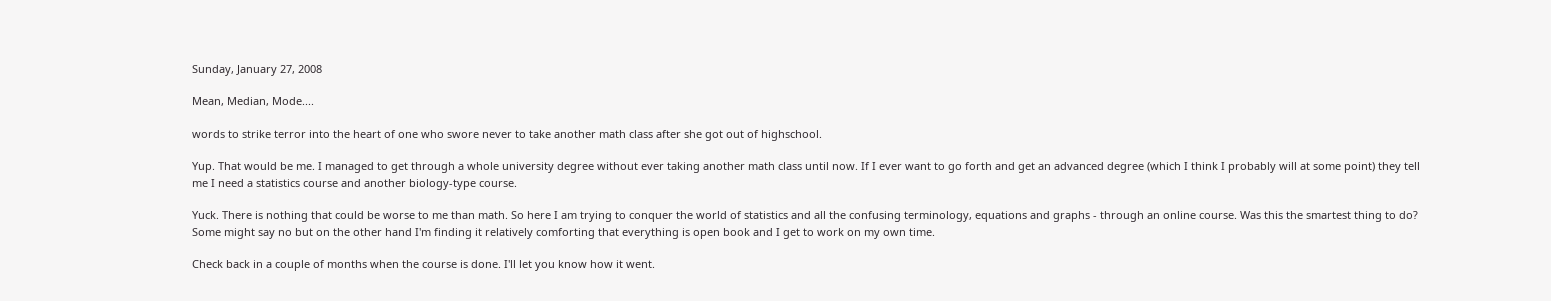Sunday, January 27, 2008

Mean, Median, Mode....

words to strike terror into the heart of one who swore never to take another math class after she got out of highschool.

Yup. That would be me. I managed to get through a whole university degree without ever taking another math class until now. If I ever want to go forth and get an advanced degree (which I think I probably will at some point) they tell me I need a statistics course and another biology-type course.

Yuck. There is nothing that could be worse to me than math. So here I am trying to conquer the world of statistics and all the confusing terminology, equations and graphs - through an online course. Was this the smartest thing to do? Some might say no but on the other hand I'm finding it relatively comforting that everything is open book and I get to work on my own time.

Check back in a couple of months when the course is done. I'll let you know how it went.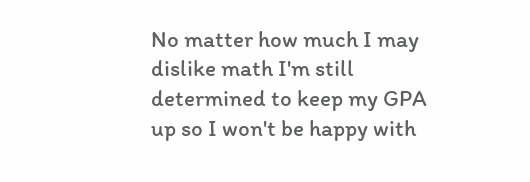No matter how much I may dislike math I'm still determined to keep my GPA up so I won't be happy with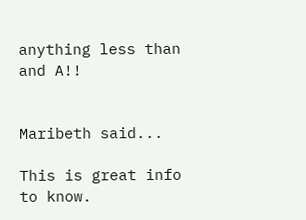anything less than and A!!


Maribeth said...

This is great info to know.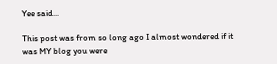Yee said...

This post was from so long ago I almost wondered if it was MY blog you were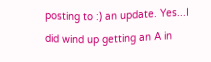posting to :) an update. Yes...I did wind up getting an A in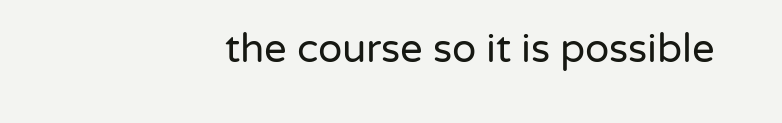the course so it is possible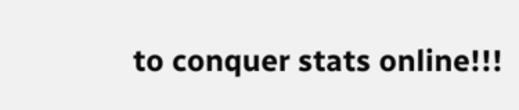to conquer stats online!!!